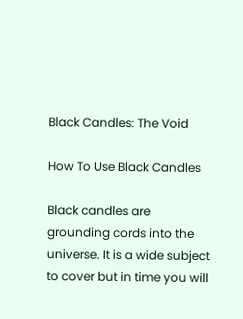Black Candles: The Void

How To Use Black Candles

Black candles are grounding cords into the universe. It is a wide subject to cover but in time you will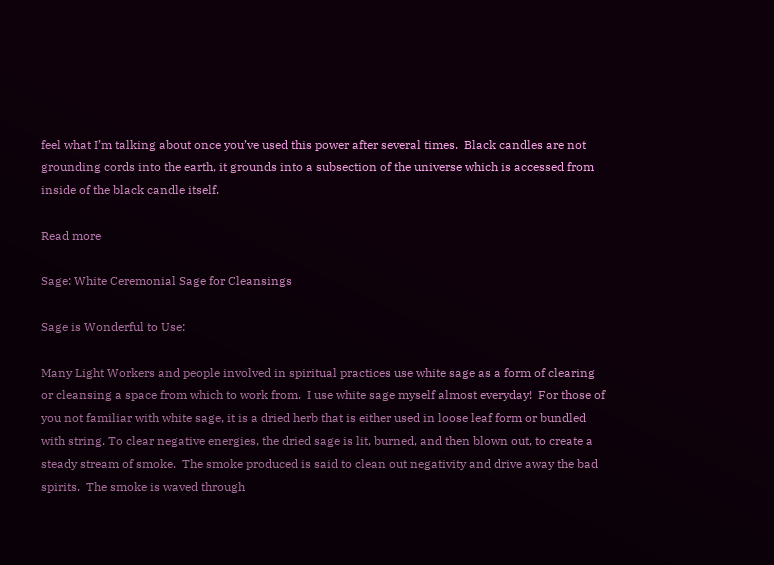feel what I’m talking about once you’ve used this power after several times.  Black candles are not grounding cords into the earth, it grounds into a subsection of the universe which is accessed from inside of the black candle itself.

Read more

Sage: White Ceremonial Sage for Cleansings

Sage is Wonderful to Use:

Many Light Workers and people involved in spiritual practices use white sage as a form of clearing or cleansing a space from which to work from.  I use white sage myself almost everyday!  For those of you not familiar with white sage, it is a dried herb that is either used in loose leaf form or bundled with string. To clear negative energies, the dried sage is lit, burned, and then blown out, to create a steady stream of smoke.  The smoke produced is said to clean out negativity and drive away the bad spirits.  The smoke is waved through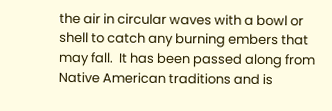the air in circular waves with a bowl or shell to catch any burning embers that may fall.  It has been passed along from Native American traditions and is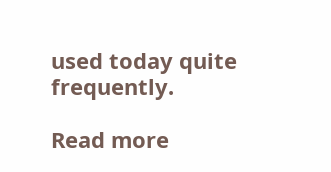used today quite frequently.

Read more